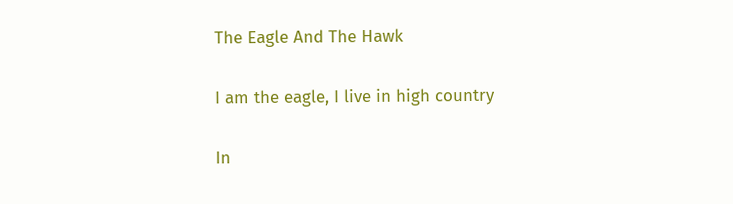The Eagle And The Hawk

I am the eagle, I live in high country

In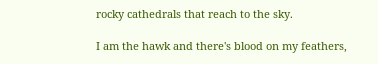rocky cathedrals that reach to the sky.

I am the hawk and there's blood on my feathers,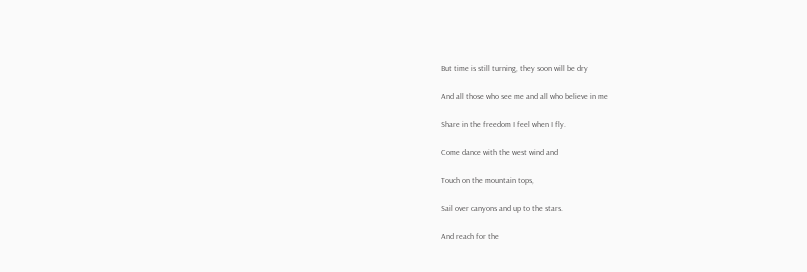But time is still turning, they soon will be dry

And all those who see me and all who believe in me

Share in the freedom I feel when I fly.

Come dance with the west wind and

Touch on the mountain tops,

Sail over canyons and up to the stars.

And reach for the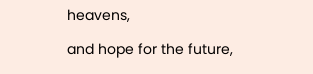heavens,

and hope for the future,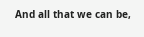And all that we can be,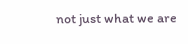not just what we are